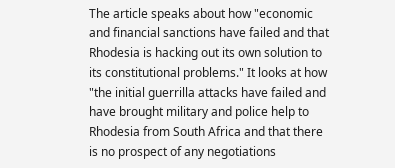The article speaks about how "economic and financial sanctions have failed and that Rhodesia is hacking out its own solution to its constitutional problems." It looks at how "the initial guerrilla attacks have failed and have brought military and police help to Rhodesia from South Africa and that there is no prospect of any negotiations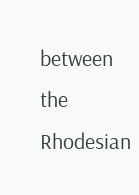between the Rhodesian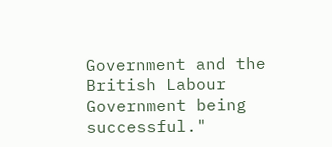Government and the British Labour Government being successful."